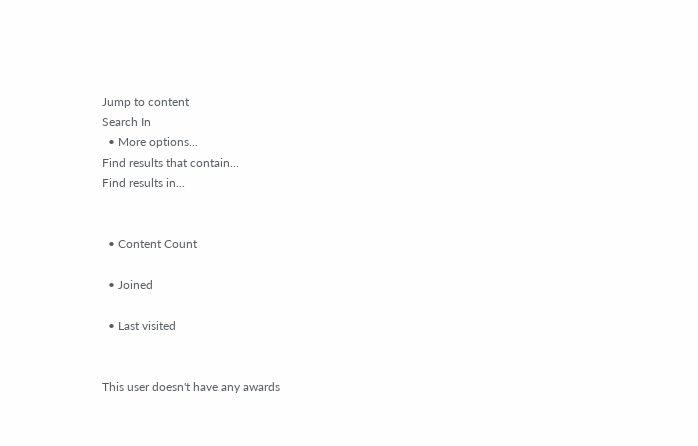Jump to content
Search In
  • More options...
Find results that contain...
Find results in...


  • Content Count

  • Joined

  • Last visited


This user doesn't have any awards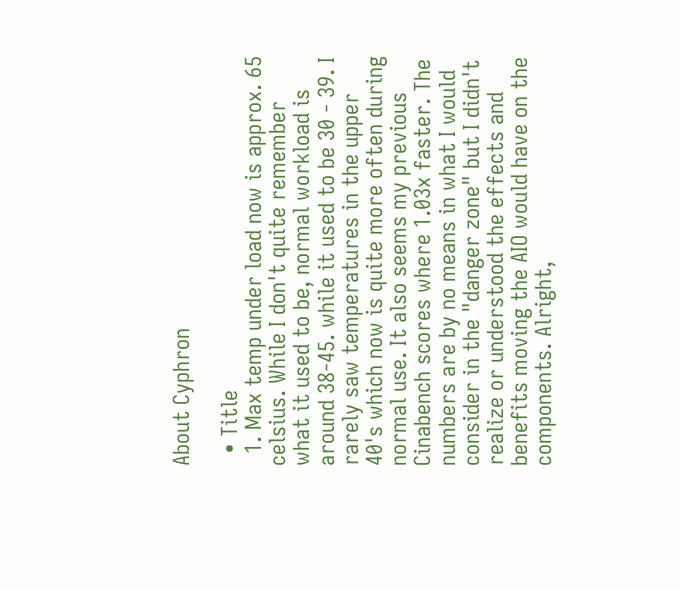About Cyphron

  • Title
  1. Max temp under load now is approx. 65 celsius. While I don't quite remember what it used to be, normal workload is around 38-45. while it used to be 30 - 39. I rarely saw temperatures in the upper 40's which now is quite more often during normal use. It also seems my previous Cinabench scores where 1.03x faster. The numbers are by no means in what I would consider in the "danger zone" but I didn't realize or understood the effects and benefits moving the AIO would have on the components. Alright,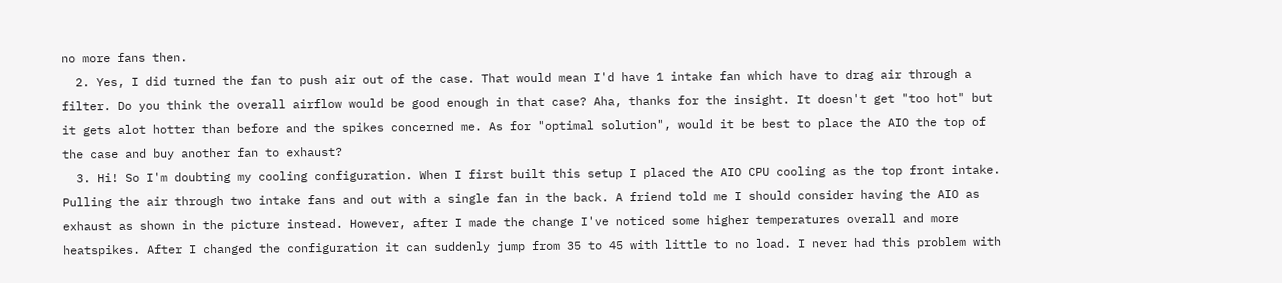no more fans then.
  2. Yes, I did turned the fan to push air out of the case. That would mean I'd have 1 intake fan which have to drag air through a filter. Do you think the overall airflow would be good enough in that case? Aha, thanks for the insight. It doesn't get "too hot" but it gets alot hotter than before and the spikes concerned me. As for "optimal solution", would it be best to place the AIO the top of the case and buy another fan to exhaust?
  3. Hi! So I'm doubting my cooling configuration. When I first built this setup I placed the AIO CPU cooling as the top front intake. Pulling the air through two intake fans and out with a single fan in the back. A friend told me I should consider having the AIO as exhaust as shown in the picture instead. However, after I made the change I've noticed some higher temperatures overall and more heatspikes. After I changed the configuration it can suddenly jump from 35 to 45 with little to no load. I never had this problem with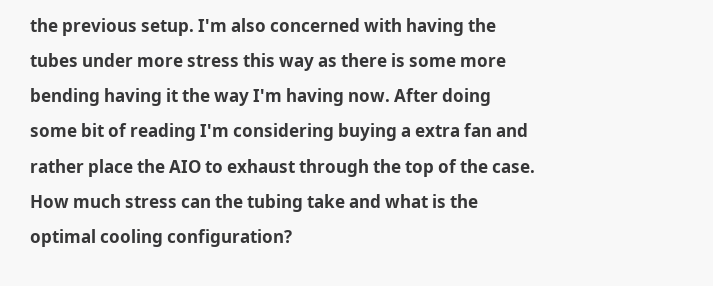the previous setup. I'm also concerned with having the tubes under more stress this way as there is some more bending having it the way I'm having now. After doing some bit of reading I'm considering buying a extra fan and rather place the AIO to exhaust through the top of the case. How much stress can the tubing take and what is the optimal cooling configuration?